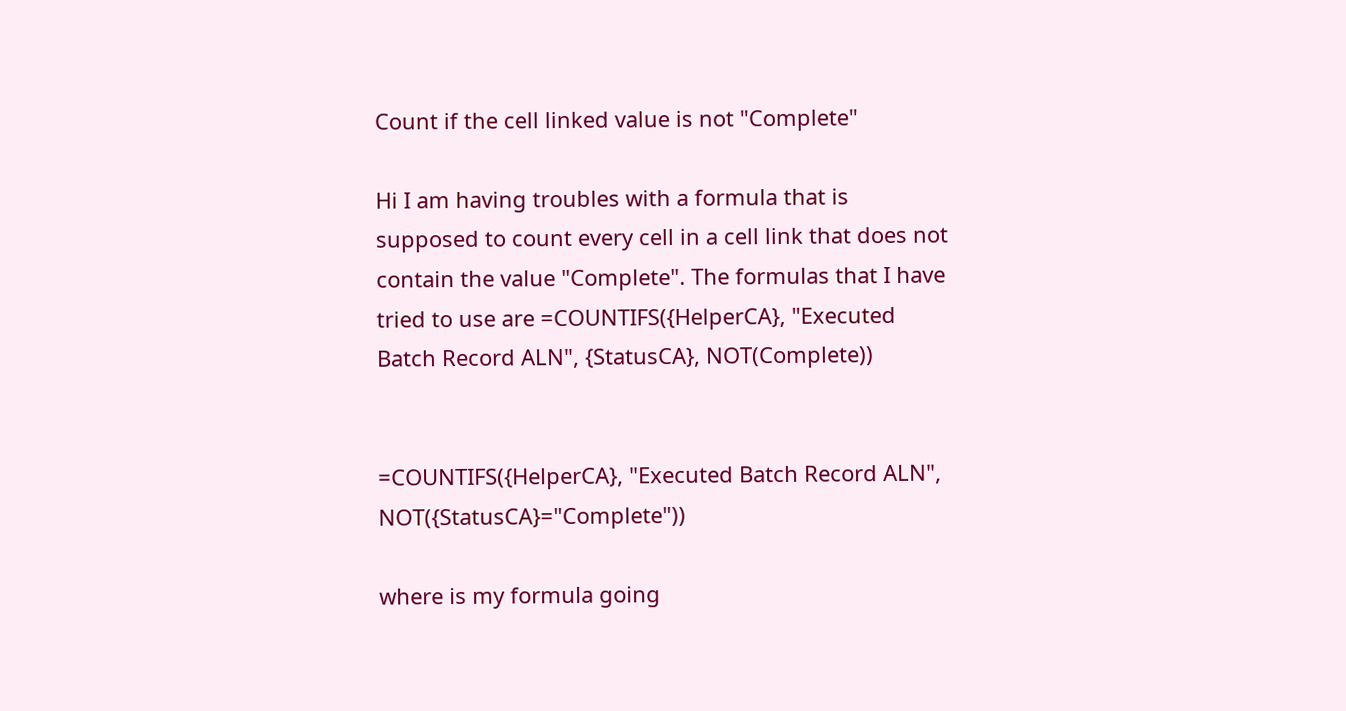Count if the cell linked value is not "Complete"

Hi I am having troubles with a formula that is supposed to count every cell in a cell link that does not contain the value "Complete". The formulas that I have tried to use are =COUNTIFS({HelperCA}, "Executed Batch Record ALN", {StatusCA}, NOT(Complete))


=COUNTIFS({HelperCA}, "Executed Batch Record ALN", NOT({StatusCA}="Complete"))

where is my formula going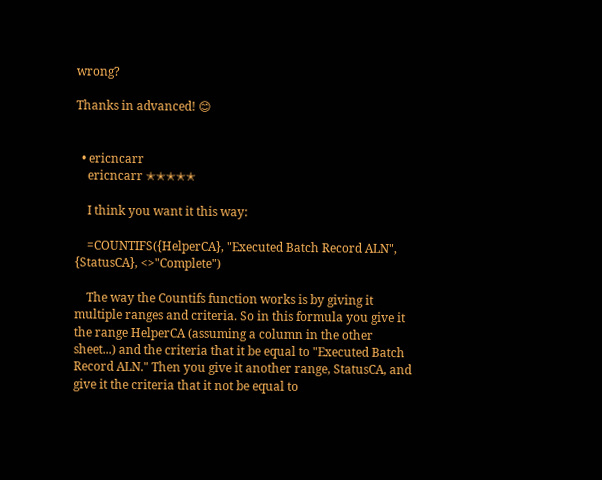wrong?

Thanks in advanced! 😊


  • ericncarr
    ericncarr ✭✭✭✭✭

    I think you want it this way:

    =COUNTIFS({HelperCA}, "Executed Batch Record ALN", {StatusCA}, <>"Complete")

    The way the Countifs function works is by giving it multiple ranges and criteria. So in this formula you give it the range HelperCA (assuming a column in the other sheet...) and the criteria that it be equal to "Executed Batch Record ALN." Then you give it another range, StatusCA, and give it the criteria that it not be equal to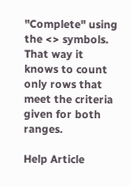"Complete" using the <> symbols. That way it knows to count only rows that meet the criteria given for both ranges.

Help Article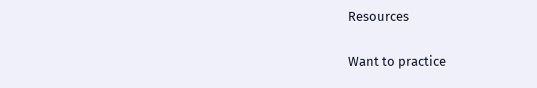Resources

Want to practice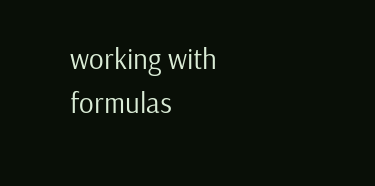working with formulas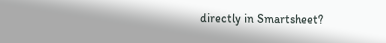directly in Smartsheet?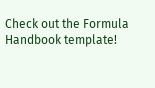Check out the Formula Handbook template!